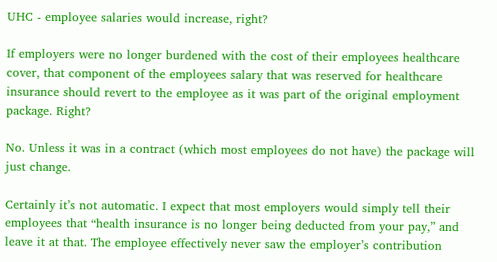UHC - employee salaries would increase, right?

If employers were no longer burdened with the cost of their employees healthcare cover, that component of the employees salary that was reserved for healthcare insurance should revert to the employee as it was part of the original employment package. Right?

No. Unless it was in a contract (which most employees do not have) the package will just change.

Certainly it’s not automatic. I expect that most employers would simply tell their employees that “health insurance is no longer being deducted from your pay,” and leave it at that. The employee effectively never saw the employer’s contribution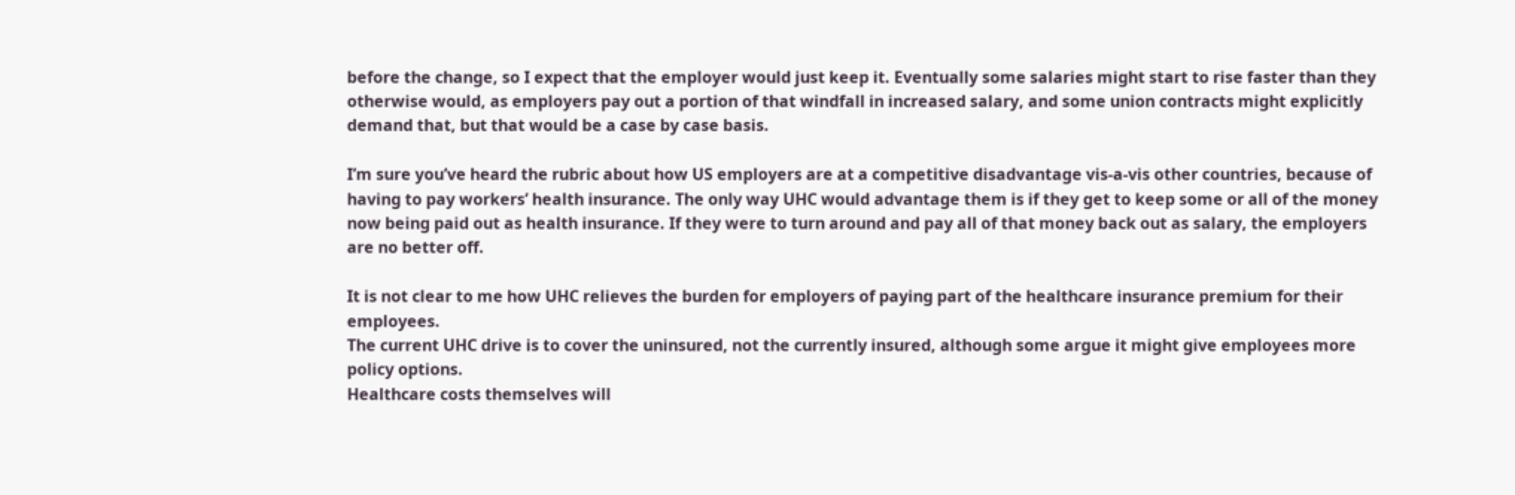before the change, so I expect that the employer would just keep it. Eventually some salaries might start to rise faster than they otherwise would, as employers pay out a portion of that windfall in increased salary, and some union contracts might explicitly demand that, but that would be a case by case basis.

I’m sure you’ve heard the rubric about how US employers are at a competitive disadvantage vis-a-vis other countries, because of having to pay workers’ health insurance. The only way UHC would advantage them is if they get to keep some or all of the money now being paid out as health insurance. If they were to turn around and pay all of that money back out as salary, the employers are no better off.

It is not clear to me how UHC relieves the burden for employers of paying part of the healthcare insurance premium for their employees.
The current UHC drive is to cover the uninsured, not the currently insured, although some argue it might give employees more policy options.
Healthcare costs themselves will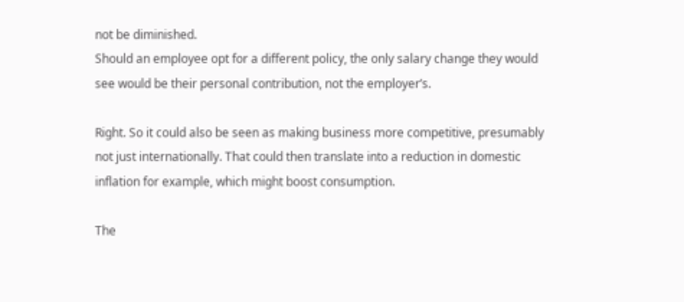not be diminished.
Should an employee opt for a different policy, the only salary change they would see would be their personal contribution, not the employer’s.

Right. So it could also be seen as making business more competitive, presumably not just internationally. That could then translate into a reduction in domestic inflation for example, which might boost consumption.

The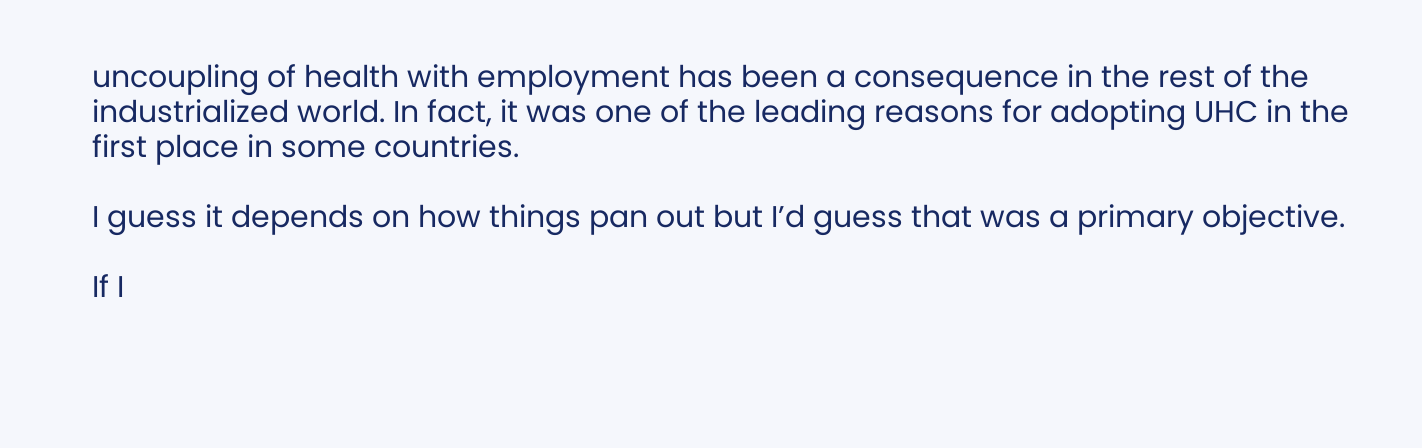uncoupling of health with employment has been a consequence in the rest of the industrialized world. In fact, it was one of the leading reasons for adopting UHC in the first place in some countries.

I guess it depends on how things pan out but I’d guess that was a primary objective.

If I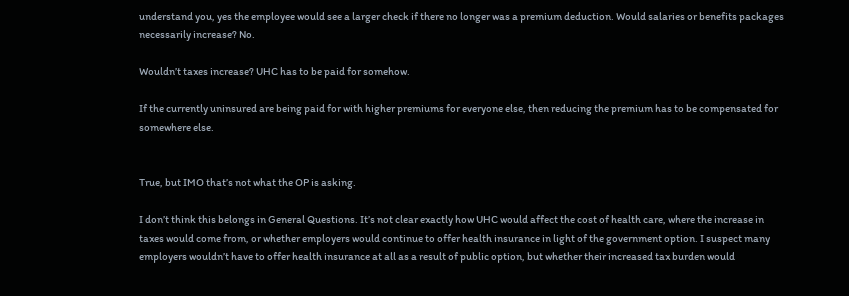understand you, yes the employee would see a larger check if there no longer was a premium deduction. Would salaries or benefits packages necessarily increase? No.

Wouldn’t taxes increase? UHC has to be paid for somehow.

If the currently uninsured are being paid for with higher premiums for everyone else, then reducing the premium has to be compensated for somewhere else.


True, but IMO that’s not what the OP is asking.

I don’t think this belongs in General Questions. It’s not clear exactly how UHC would affect the cost of health care, where the increase in taxes would come from, or whether employers would continue to offer health insurance in light of the government option. I suspect many employers wouldn’t have to offer health insurance at all as a result of public option, but whether their increased tax burden would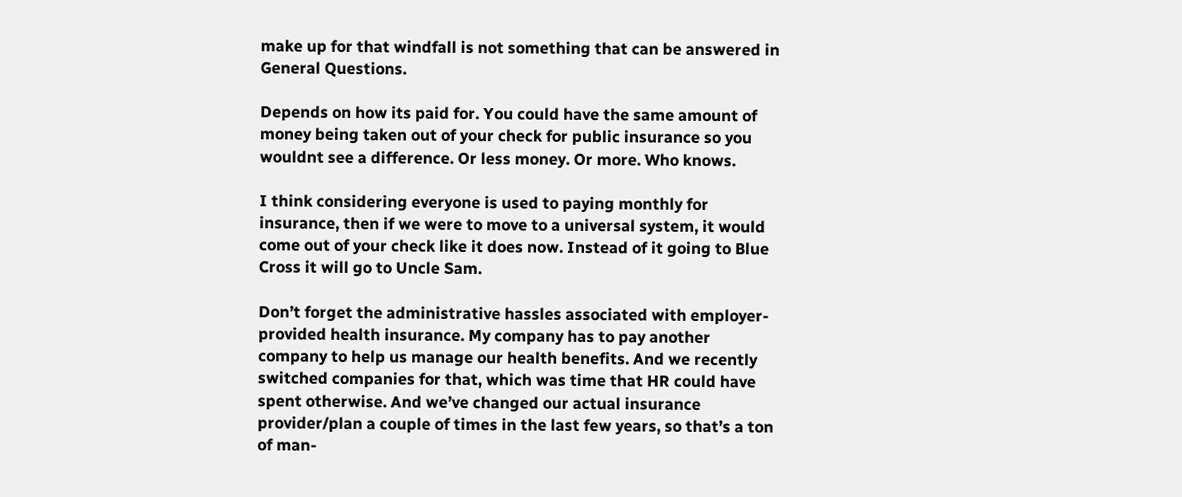make up for that windfall is not something that can be answered in General Questions.

Depends on how its paid for. You could have the same amount of money being taken out of your check for public insurance so you wouldnt see a difference. Or less money. Or more. Who knows.

I think considering everyone is used to paying monthly for insurance, then if we were to move to a universal system, it would come out of your check like it does now. Instead of it going to Blue Cross it will go to Uncle Sam.

Don’t forget the administrative hassles associated with employer-provided health insurance. My company has to pay another company to help us manage our health benefits. And we recently switched companies for that, which was time that HR could have spent otherwise. And we’ve changed our actual insurance provider/plan a couple of times in the last few years, so that’s a ton of man-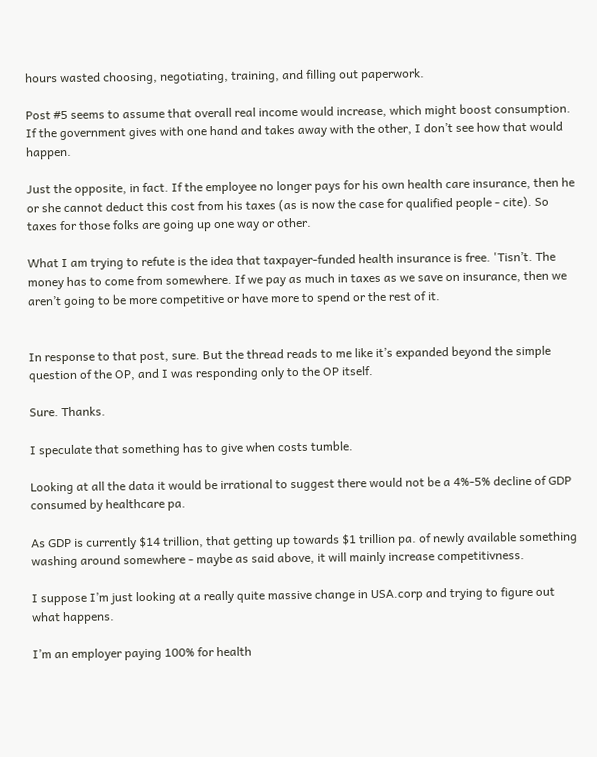hours wasted choosing, negotiating, training, and filling out paperwork.

Post #5 seems to assume that overall real income would increase, which might boost consumption. If the government gives with one hand and takes away with the other, I don’t see how that would happen.

Just the opposite, in fact. If the employee no longer pays for his own health care insurance, then he or she cannot deduct this cost from his taxes (as is now the case for qualified people - cite). So taxes for those folks are going up one way or other.

What I am trying to refute is the idea that taxpayer-funded health insurance is free. 'Tisn’t. The money has to come from somewhere. If we pay as much in taxes as we save on insurance, then we aren’t going to be more competitive or have more to spend or the rest of it.


In response to that post, sure. But the thread reads to me like it’s expanded beyond the simple question of the OP, and I was responding only to the OP itself.

Sure. Thanks.

I speculate that something has to give when costs tumble.

Looking at all the data it would be irrational to suggest there would not be a 4%-5% decline of GDP consumed by healthcare pa.

As GDP is currently $14 trillion, that getting up towards $1 trillion pa. of newly available something washing around somewhere - maybe as said above, it will mainly increase competitivness.

I suppose I’m just looking at a really quite massive change in USA.corp and trying to figure out what happens.

I’m an employer paying 100% for health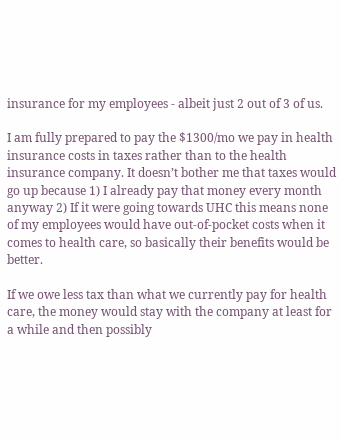insurance for my employees - albeit just 2 out of 3 of us.

I am fully prepared to pay the $1300/mo we pay in health insurance costs in taxes rather than to the health insurance company. It doesn’t bother me that taxes would go up because 1) I already pay that money every month anyway 2) If it were going towards UHC this means none of my employees would have out-of-pocket costs when it comes to health care, so basically their benefits would be better.

If we owe less tax than what we currently pay for health care, the money would stay with the company at least for a while and then possibly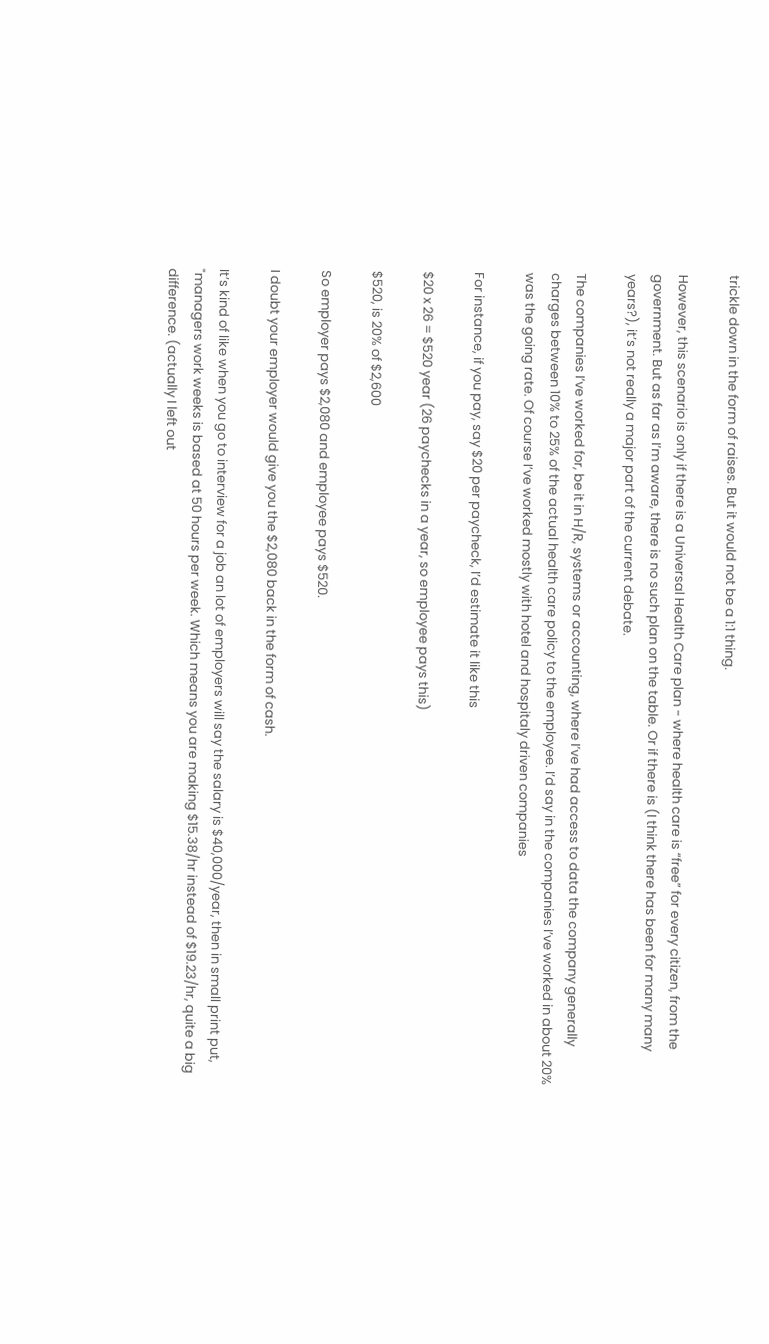trickle down in the form of raises. But it would not be a 1:1 thing.

However, this scenario is only if there is a Universal Health Care plan - where health care is “free” for every citizen, from the government. But as far as I’m aware, there is no such plan on the table. Or if there is (I think there has been for many many years?), it’s not really a major part of the current debate.

The companies I’ve worked for, be it in H/R, systems or accounting, where I’ve had access to data the company generally charges between 10% to 25% of the actual health care policy to the employee. I’d say in the companies I’ve worked in about 20% was the going rate. Of course I’ve worked mostly with hotel and hospitaly driven companies

For instance, if you pay, say $20 per paycheck, I’d estimate it like this

$20 x 26 = $520 year (26 paychecks in a year, so employee pays this)

$520, is 20% of $2,600

So employer pays $2,080 and employee pays $520.

I doubt your employer would give you the $2,080 back in the form of cash.

It’s kind of like when you go to interview for a job an lot of employers will say the salary is $40,000/year, then in small print put, "managers work weeks is based at 50 hours per week. Which means you are making $15.38/hr instead of $19.23/hr, quite a big difference. (actually I left out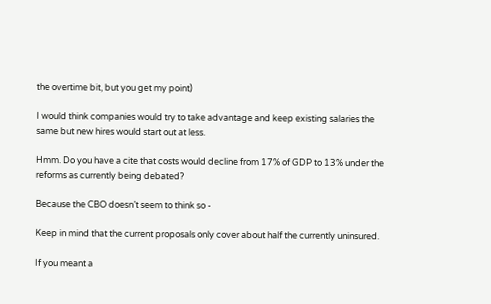the overtime bit, but you get my point)

I would think companies would try to take advantage and keep existing salaries the same but new hires would start out at less.

Hmm. Do you have a cite that costs would decline from 17% of GDP to 13% under the reforms as currently being debated?

Because the CBO doesn’t seem to think so -

Keep in mind that the current proposals only cover about half the currently uninsured.

If you meant a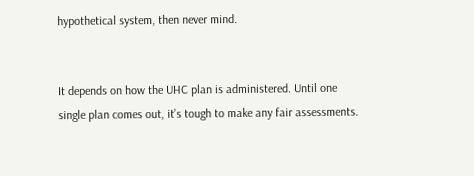hypothetical system, then never mind.


It depends on how the UHC plan is administered. Until one single plan comes out, it’s tough to make any fair assessments.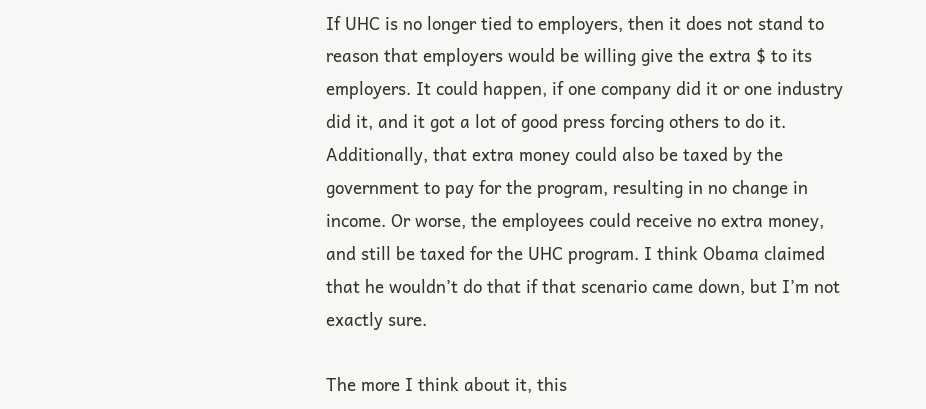If UHC is no longer tied to employers, then it does not stand to reason that employers would be willing give the extra $ to its employers. It could happen, if one company did it or one industry did it, and it got a lot of good press forcing others to do it. Additionally, that extra money could also be taxed by the government to pay for the program, resulting in no change in income. Or worse, the employees could receive no extra money, and still be taxed for the UHC program. I think Obama claimed that he wouldn’t do that if that scenario came down, but I’m not exactly sure.

The more I think about it, this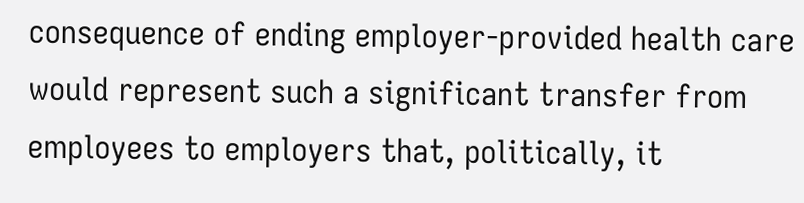consequence of ending employer-provided health care would represent such a significant transfer from employees to employers that, politically, it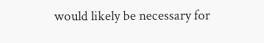would likely be necessary for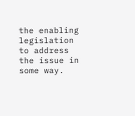the enabling legislation to address the issue in some way.